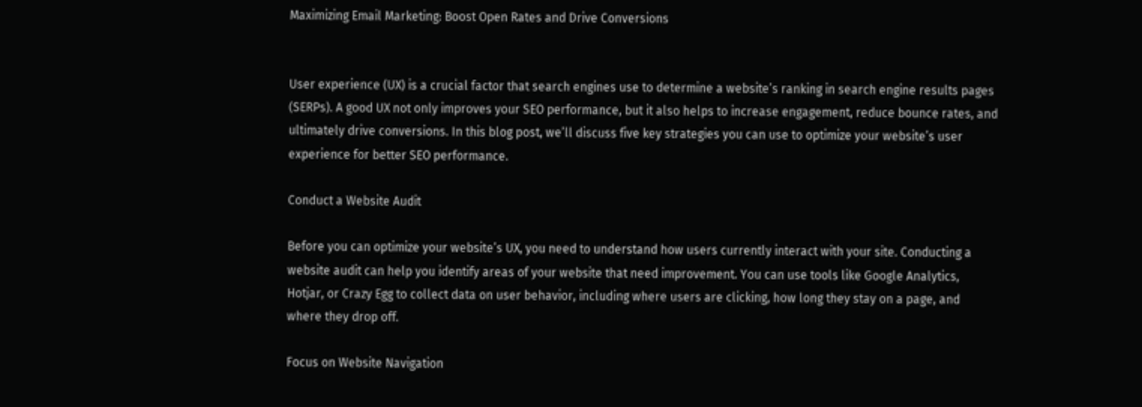Maximizing Email Marketing: Boost Open Rates and Drive Conversions


User experience (UX) is a crucial factor that search engines use to determine a website’s ranking in search engine results pages (SERPs). A good UX not only improves your SEO performance, but it also helps to increase engagement, reduce bounce rates, and ultimately drive conversions. In this blog post, we’ll discuss five key strategies you can use to optimize your website’s user experience for better SEO performance.

Conduct a Website Audit

Before you can optimize your website’s UX, you need to understand how users currently interact with your site. Conducting a website audit can help you identify areas of your website that need improvement. You can use tools like Google Analytics, Hotjar, or Crazy Egg to collect data on user behavior, including where users are clicking, how long they stay on a page, and where they drop off.

Focus on Website Navigation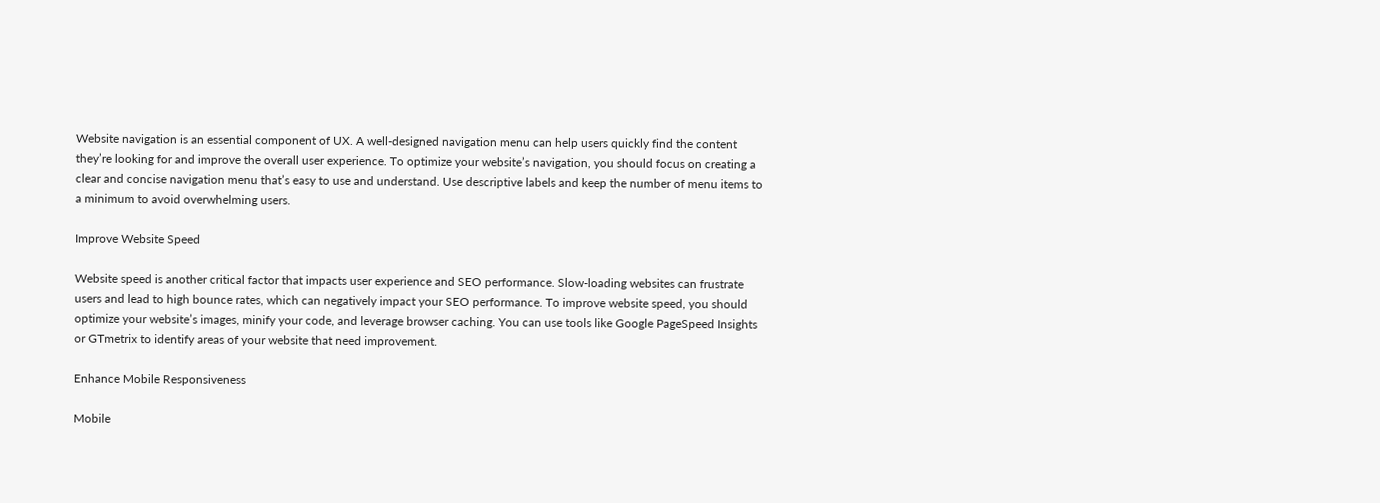Website navigation is an essential component of UX. A well-designed navigation menu can help users quickly find the content they’re looking for and improve the overall user experience. To optimize your website’s navigation, you should focus on creating a clear and concise navigation menu that’s easy to use and understand. Use descriptive labels and keep the number of menu items to a minimum to avoid overwhelming users.

Improve Website Speed

Website speed is another critical factor that impacts user experience and SEO performance. Slow-loading websites can frustrate users and lead to high bounce rates, which can negatively impact your SEO performance. To improve website speed, you should optimize your website’s images, minify your code, and leverage browser caching. You can use tools like Google PageSpeed Insights or GTmetrix to identify areas of your website that need improvement.

Enhance Mobile Responsiveness

Mobile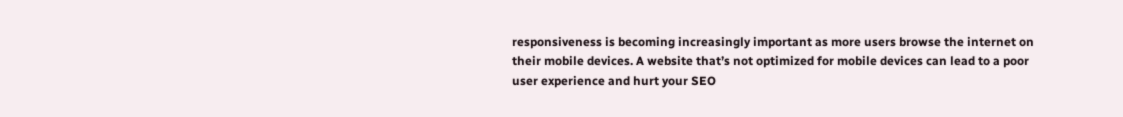responsiveness is becoming increasingly important as more users browse the internet on their mobile devices. A website that’s not optimized for mobile devices can lead to a poor user experience and hurt your SEO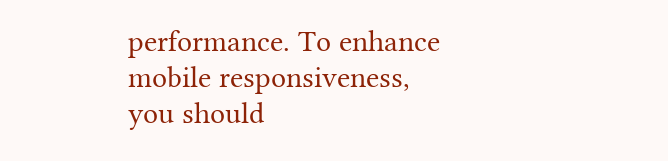performance. To enhance mobile responsiveness, you should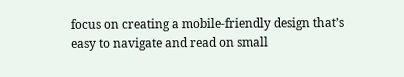focus on creating a mobile-friendly design that’s easy to navigate and read on small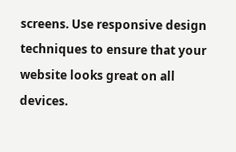screens. Use responsive design techniques to ensure that your website looks great on all devices.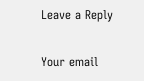Leave a Reply

Your email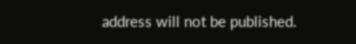address will not be published.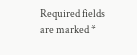Required fields are marked *